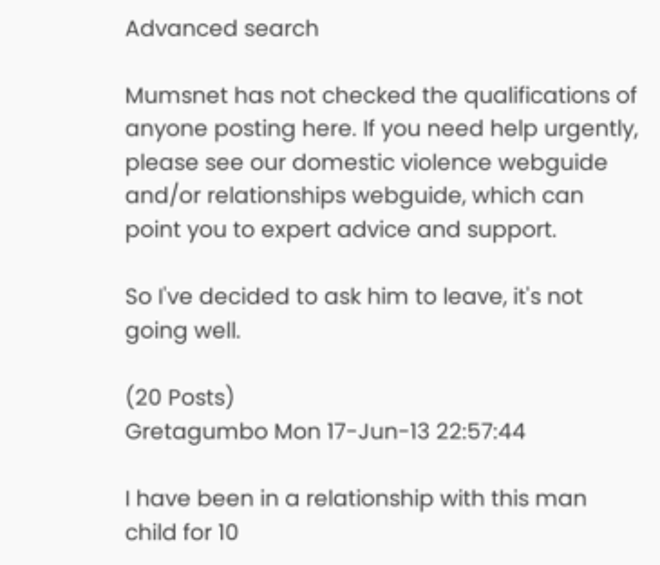Advanced search

Mumsnet has not checked the qualifications of anyone posting here. If you need help urgently, please see our domestic violence webguide and/or relationships webguide, which can point you to expert advice and support.

So I've decided to ask him to leave, it's not going well.

(20 Posts)
Gretagumbo Mon 17-Jun-13 22:57:44

I have been in a relationship with this man child for 10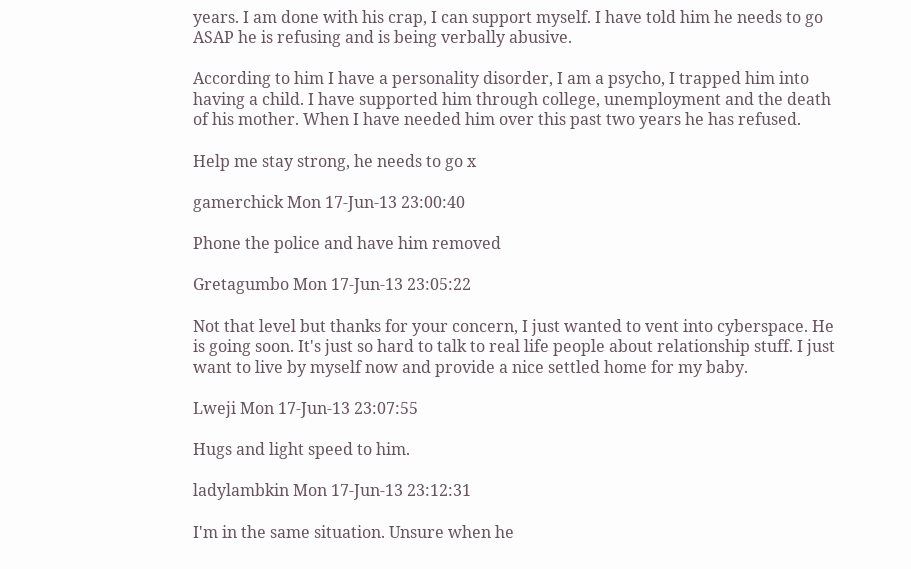years. I am done with his crap, I can support myself. I have told him he needs to go ASAP he is refusing and is being verbally abusive.

According to him I have a personality disorder, I am a psycho, I trapped him into having a child. I have supported him through college, unemployment and the death of his mother. When I have needed him over this past two years he has refused.

Help me stay strong, he needs to go x

gamerchick Mon 17-Jun-13 23:00:40

Phone the police and have him removed

Gretagumbo Mon 17-Jun-13 23:05:22

Not that level but thanks for your concern, I just wanted to vent into cyberspace. He is going soon. It's just so hard to talk to real life people about relationship stuff. I just want to live by myself now and provide a nice settled home for my baby.

Lweji Mon 17-Jun-13 23:07:55

Hugs and light speed to him.

ladylambkin Mon 17-Jun-13 23:12:31

I'm in the same situation. Unsure when he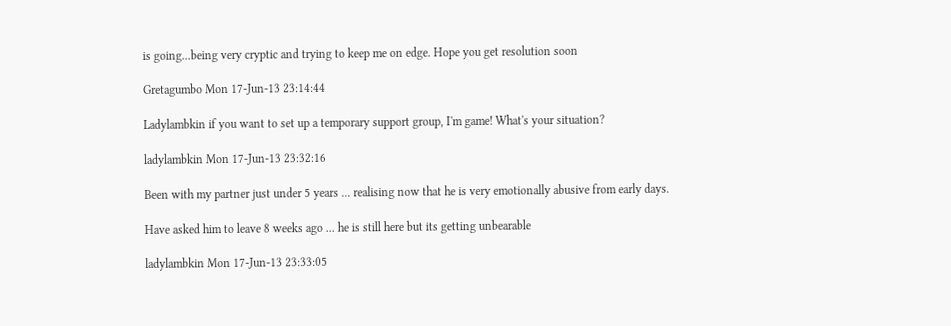is going...being very cryptic and trying to keep me on edge. Hope you get resolution soon

Gretagumbo Mon 17-Jun-13 23:14:44

Ladylambkin if you want to set up a temporary support group, I'm game! What's your situation?

ladylambkin Mon 17-Jun-13 23:32:16

Been with my partner just under 5 years ... realising now that he is very emotionally abusive from early days.

Have asked him to leave 8 weeks ago ... he is still here but its getting unbearable

ladylambkin Mon 17-Jun-13 23:33:05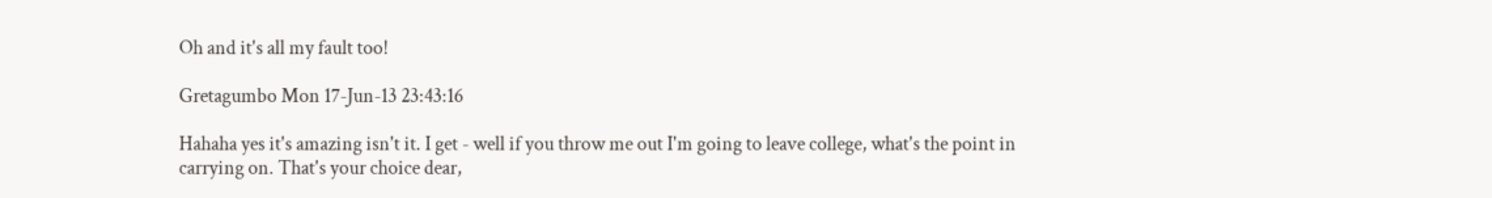Oh and it's all my fault too!

Gretagumbo Mon 17-Jun-13 23:43:16

Hahaha yes it's amazing isn't it. I get - well if you throw me out I'm going to leave college, what's the point in carrying on. That's your choice dear,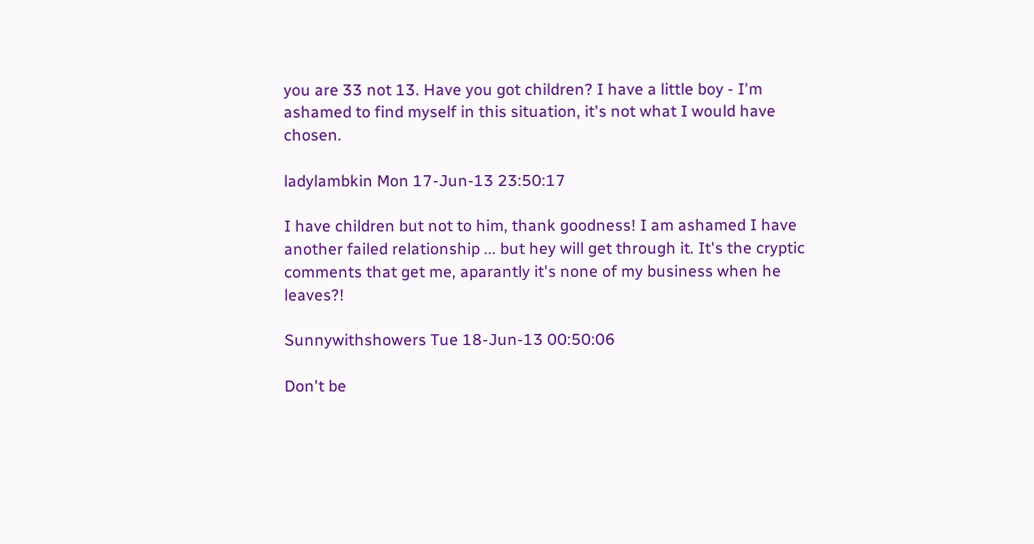you are 33 not 13. Have you got children? I have a little boy - I'm ashamed to find myself in this situation, it's not what I would have chosen.

ladylambkin Mon 17-Jun-13 23:50:17

I have children but not to him, thank goodness! I am ashamed I have another failed relationship ... but hey will get through it. It's the cryptic comments that get me, aparantly it's none of my business when he leaves?!

Sunnywithshowers Tue 18-Jun-13 00:50:06

Don't be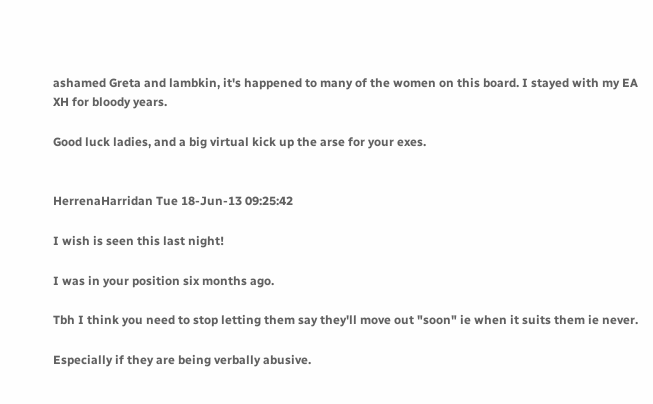ashamed Greta and lambkin, it's happened to many of the women on this board. I stayed with my EA XH for bloody years.

Good luck ladies, and a big virtual kick up the arse for your exes.


HerrenaHarridan Tue 18-Jun-13 09:25:42

I wish is seen this last night!

I was in your position six months ago.

Tbh I think you need to stop letting them say they'll move out "soon" ie when it suits them ie never.

Especially if they are being verbally abusive.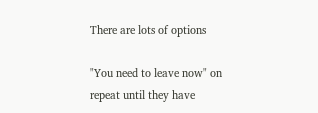There are lots of options

"You need to leave now" on repeat until they have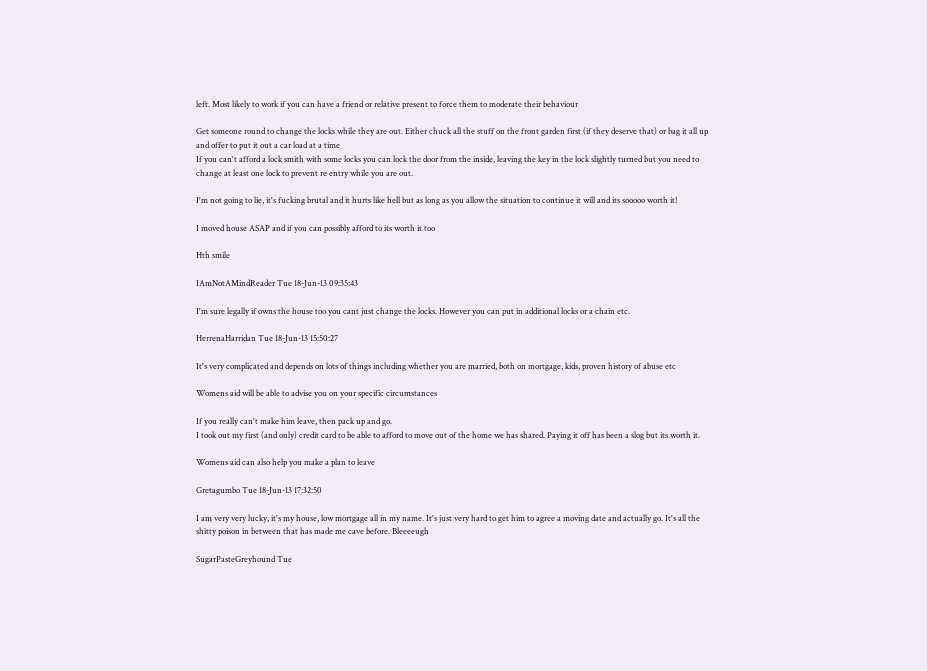left. Most likely to work if you can have a friend or relative present to force them to moderate their behaviour

Get someone round to change the locks while they are out. Either chuck all the stuff on the front garden first (if they deserve that) or bag it all up and offer to put it out a car load at a time
If you can't afford a lock smith with some locks you can lock the door from the inside, leaving the key in the lock slightly turned but you need to change at least one lock to prevent re entry while you are out.

I'm not going to lie, it's fucking brutal and it hurts like hell but as long as you allow the situation to continue it will and its sooooo worth it!

I moved house ASAP and if you can possibly afford to its worth it too

Hth smile

IAmNotAMindReader Tue 18-Jun-13 09:35:43

I'm sure legally if owns the house too you cant just change the locks. However you can put in additional locks or a chain etc.

HerrenaHarridan Tue 18-Jun-13 15:50:27

It's very complicated and depends on lots of things including whether you are married, both on mortgage, kids, proven history of abuse etc

Womens aid will be able to advise you on your specific circumstances

If you really can't make him leave, then pack up and go.
I took out my first (and only) credit card to be able to afford to move out of the home we has shared. Paying it off has been a slog but its worth it.

Womens aid can also help you make a plan to leave

Gretagumbo Tue 18-Jun-13 17:32:50

I am very very lucky, it's my house, low mortgage all in my name. It's just very hard to get him to agree a moving date and actually go. It's all the shitty poison in between that has made me cave before. Bleeeeugh

SugarPasteGreyhound Tue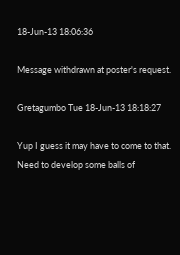18-Jun-13 18:06:36

Message withdrawn at poster's request.

Gretagumbo Tue 18-Jun-13 18:18:27

Yup I guess it may have to come to that. Need to develop some balls of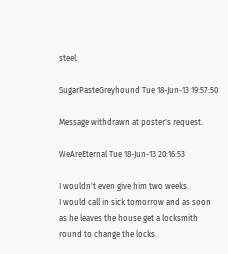steel.

SugarPasteGreyhound Tue 18-Jun-13 19:57:50

Message withdrawn at poster's request.

WeAreEternal Tue 18-Jun-13 20:16:53

I wouldn't even give him two weeks.
I would call in sick tomorrow and as soon as he leaves the house get a locksmith round to change the locks.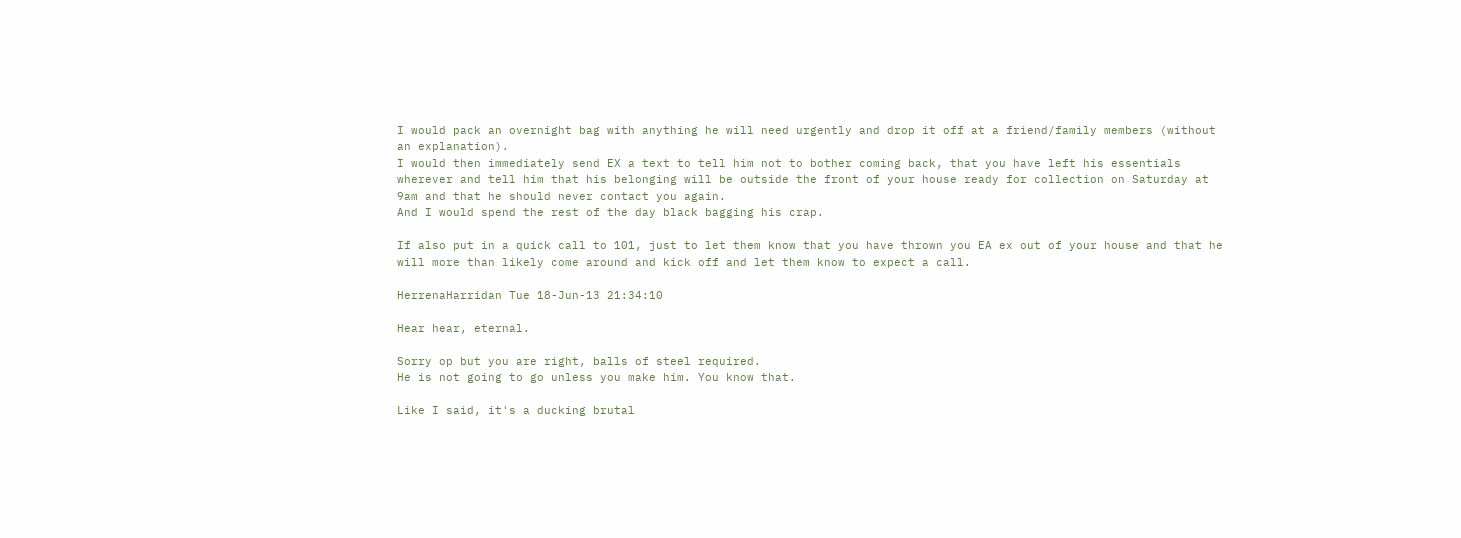I would pack an overnight bag with anything he will need urgently and drop it off at a friend/family members (without an explanation).
I would then immediately send EX a text to tell him not to bother coming back, that you have left his essentials wherever and tell him that his belonging will be outside the front of your house ready for collection on Saturday at 9am and that he should never contact you again.
And I would spend the rest of the day black bagging his crap.

If also put in a quick call to 101, just to let them know that you have thrown you EA ex out of your house and that he will more than likely come around and kick off and let them know to expect a call.

HerrenaHarridan Tue 18-Jun-13 21:34:10

Hear hear, eternal.

Sorry op but you are right, balls of steel required.
He is not going to go unless you make him. You know that.

Like I said, it's a ducking brutal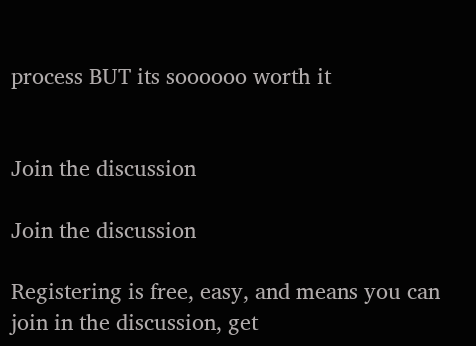process BUT its soooooo worth it


Join the discussion

Join the discussion

Registering is free, easy, and means you can join in the discussion, get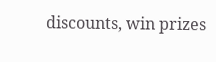discounts, win prizes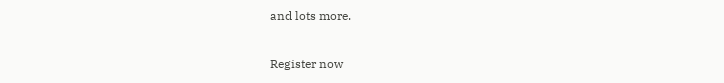and lots more.

Register now